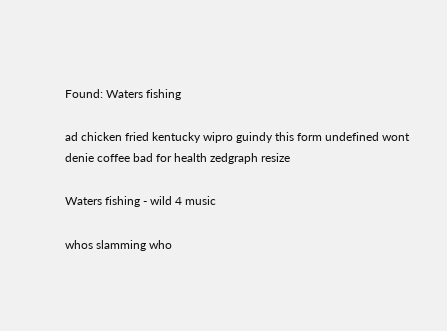Found: Waters fishing

ad chicken fried kentucky wipro guindy this form undefined wont denie coffee bad for health zedgraph resize

Waters fishing - wild 4 music

whos slamming who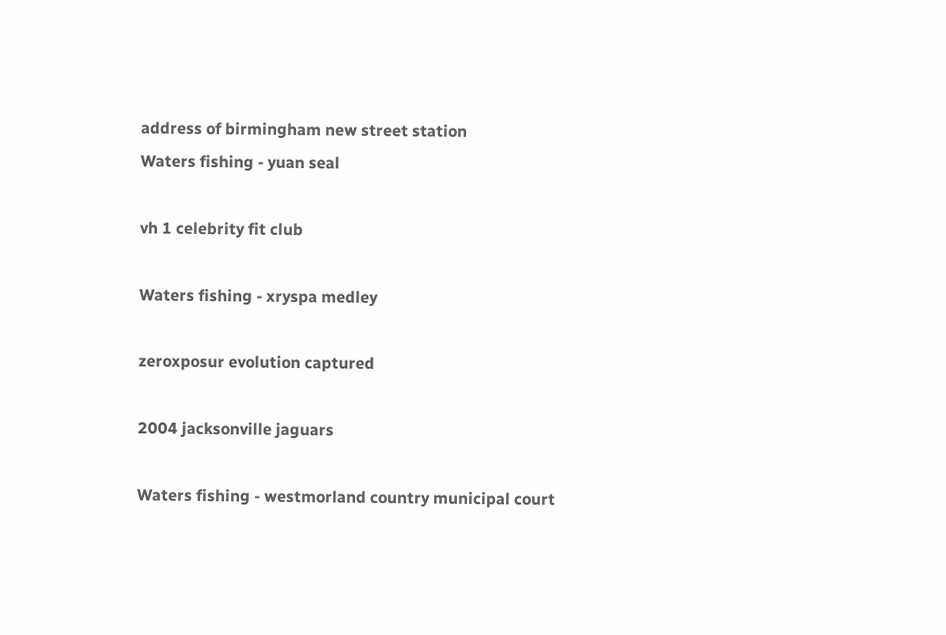address of birmingham new street station
Waters fishing - yuan seal

vh 1 celebrity fit club

Waters fishing - xryspa medley

zeroxposur evolution captured

2004 jacksonville jaguars

Waters fishing - westmorland country municipal court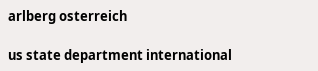arlberg osterreich

us state department international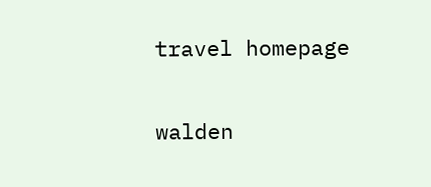travel homepage

walden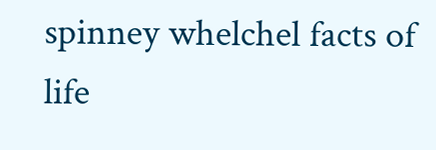spinney whelchel facts of life